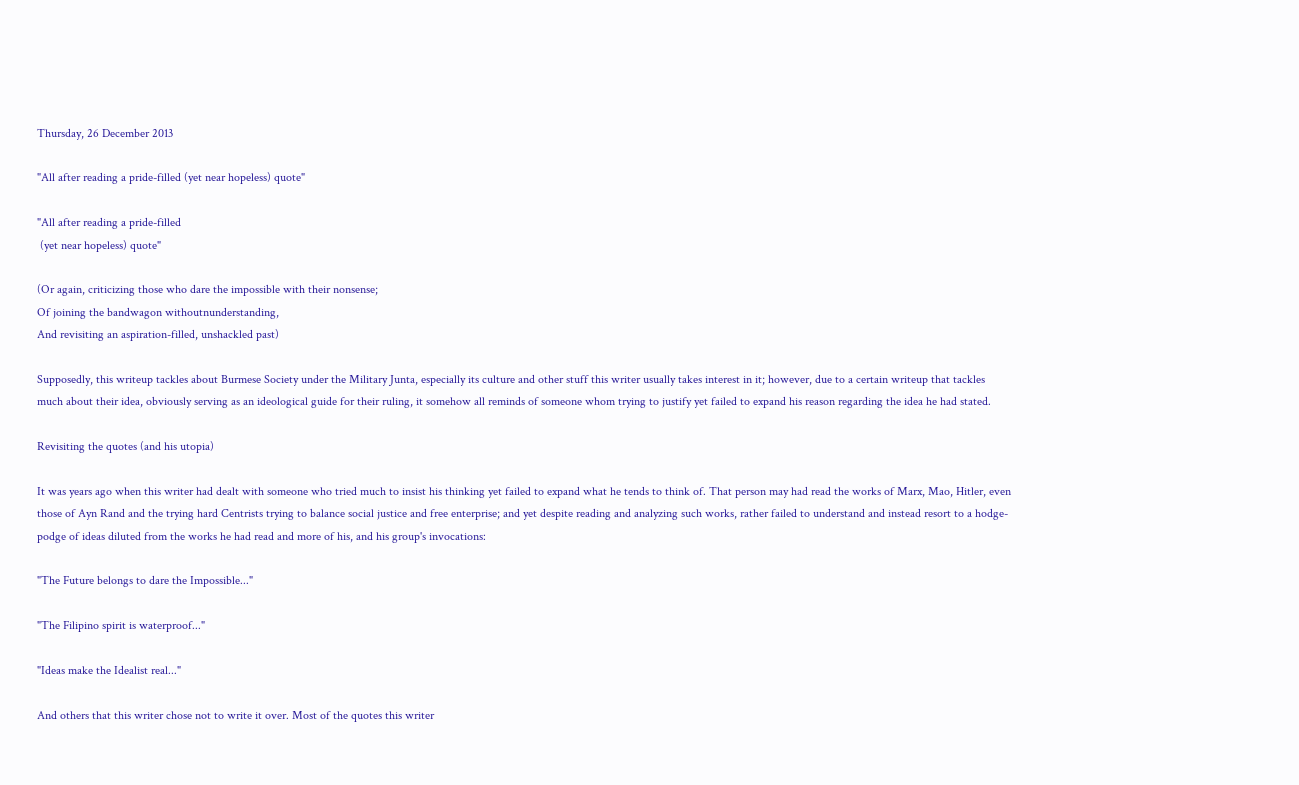Thursday, 26 December 2013

"All after reading a pride-filled (yet near hopeless) quote"

"All after reading a pride-filled
 (yet near hopeless) quote"

(Or again, criticizing those who dare the impossible with their nonsense;
Of joining the bandwagon withoutnunderstanding,
And revisiting an aspiration-filled, unshackled past)

Supposedly, this writeup tackles about Burmese Society under the Military Junta, especially its culture and other stuff this writer usually takes interest in it; however, due to a certain writeup that tackles much about their idea, obviously serving as an ideological guide for their ruling, it somehow all reminds of someone whom trying to justify yet failed to expand his reason regarding the idea he had stated.

Revisiting the quotes (and his utopia)

It was years ago when this writer had dealt with someone who tried much to insist his thinking yet failed to expand what he tends to think of. That person may had read the works of Marx, Mao, Hitler, even those of Ayn Rand and the trying hard Centrists trying to balance social justice and free enterprise; and yet despite reading and analyzing such works, rather failed to understand and instead resort to a hodge-podge of ideas diluted from the works he had read and more of his, and his group's invocations:

"The Future belongs to dare the Impossible..."

"The Filipino spirit is waterproof..."

"Ideas make the Idealist real..."

And others that this writer chose not to write it over. Most of the quotes this writer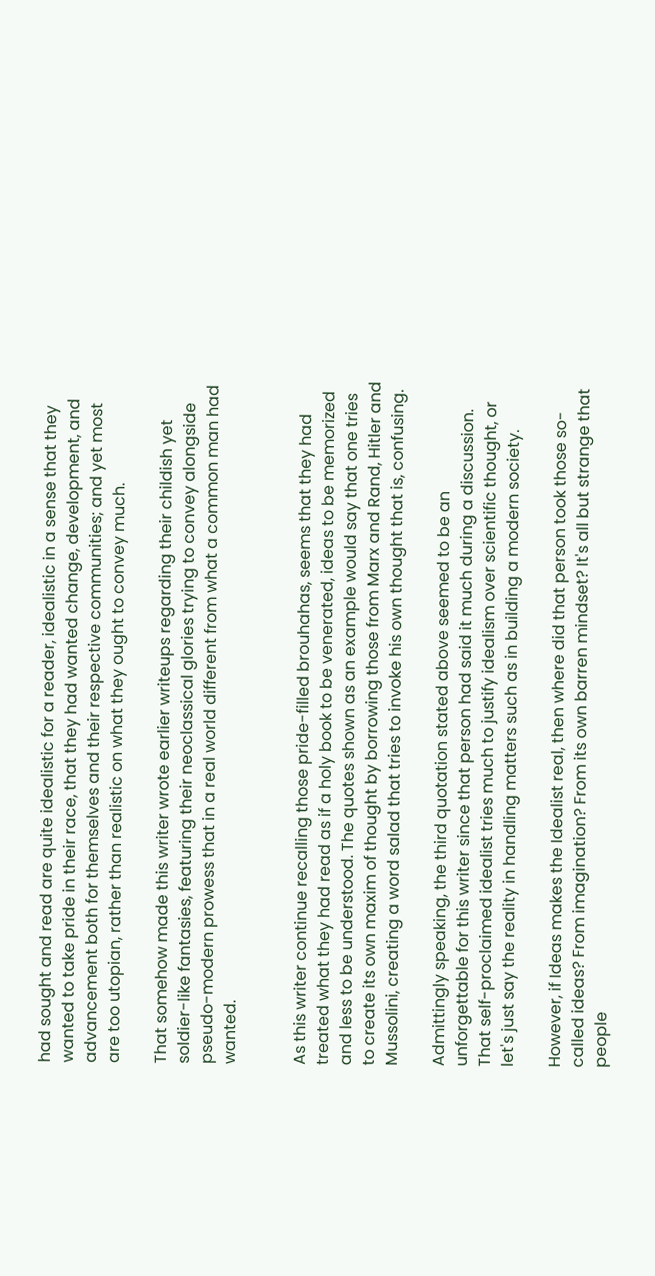had sought and read are quite idealistic for a reader, idealistic in a sense that they wanted to take pride in their race, that they had wanted change, development, and advancement both for themselves and their respective communities; and yet most are too utopian, rather than realistic on what they ought to convey much.

That somehow made this writer wrote earlier writeups regarding their childish yet soldier-like fantasies, featuring their neoclassical glories trying to convey alongside pseudo-modern prowess that in a real world different from what a common man had wanted.


As this writer continue recalling those pride-filled brouhahas, seems that they had treated what they had read as if a holy book to be venerated, ideas to be memorized and less to be understood. The quotes shown as an example would say that one tries to create its own maxim of thought by borrowing those from Marx and Rand, Hitler and Mussolini, creating a word salad that tries to invoke his own thought that is, confusing.

Admittingly speaking, the third quotation stated above seemed to be an unforgettable for this writer since that person had said it much during a discussion. That self-proclaimed idealist tries much to justify idealism over scientific thought, or let's just say the reality in handling matters such as in building a modern society.

However, if Ideas makes the Idealist real, then where did that person took those so-called ideas? From imagination? From its own barren mindset? It's all but strange that people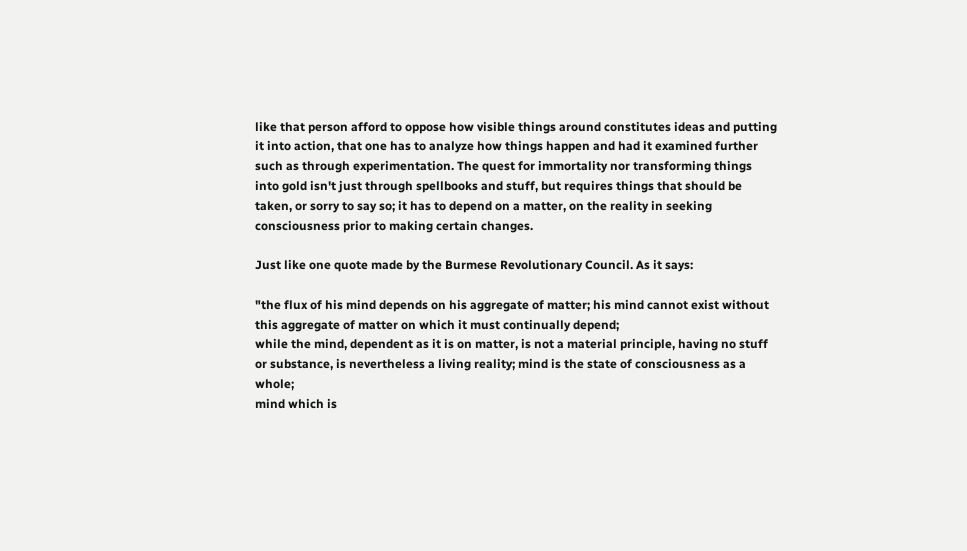like that person afford to oppose how visible things around constitutes ideas and putting it into action, that one has to analyze how things happen and had it examined further such as through experimentation. The quest for immortality nor transforming things into gold isn't just through spellbooks and stuff, but requires things that should be taken, or sorry to say so; it has to depend on a matter, on the reality in seeking consciousness prior to making certain changes.

Just like one quote made by the Burmese Revolutionary Council. As it says:

"the flux of his mind depends on his aggregate of matter; his mind cannot exist without this aggregate of matter on which it must continually depend;
while the mind, dependent as it is on matter, is not a material principle, having no stuff or substance, is nevertheless a living reality; mind is the state of consciousness as a whole;
mind which is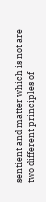sentient and matter which is not are two different principles of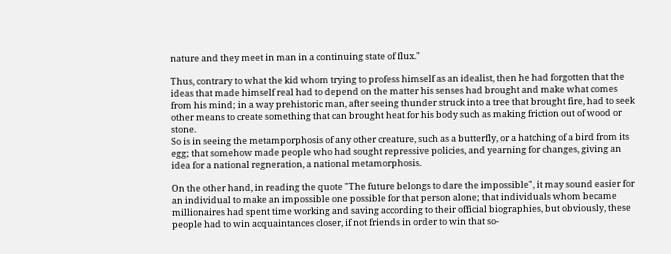nature and they meet in man in a continuing state of flux."

Thus, contrary to what the kid whom trying to profess himself as an idealist, then he had forgotten that the ideas that made himself real had to depend on the matter his senses had brought and make what comes from his mind; in a way prehistoric man, after seeing thunder struck into a tree that brought fire, had to seek other means to create something that can brought heat for his body such as making friction out of wood or stone.
So is in seeing the metamporphosis of any other creature, such as a butterfly, or a hatching of a bird from its egg; that somehow made people who had sought repressive policies, and yearning for changes, giving an idea for a national regneration, a national metamorphosis.

On the other hand, in reading the quote "The future belongs to dare the impossible", it may sound easier for an individual to make an impossible one possible for that person alone; that individuals whom became millionaires had spent time working and saving according to their official biographies, but obviously, these people had to win acquaintances closer, if not friends in order to win that so-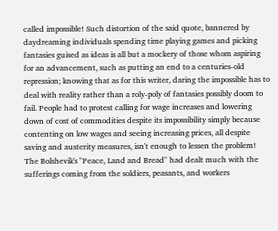called impossible! Such distortion of the said quote, bannered by daydreaming individuals spending time playing games and picking fantasies guised as ideas is all but a mockery of those whom aspiring for an advancement, such as putting an end to a centuries-old repression; knowing that as for this writer, daring the impossible has to deal with reality rather than a roly-poly of fantasies possibly doom to fail. People had to protest calling for wage increases and lowering down of cost of commodities despite its impossibility simply because contenting on low wages and seeing increasing prices, all despite saving and austerity measures, isn't enough to lessen the problem! The Bolshevik's "Peace, Land and Bread" had dealt much with the sufferings coming from the soldiers, peasants, and workers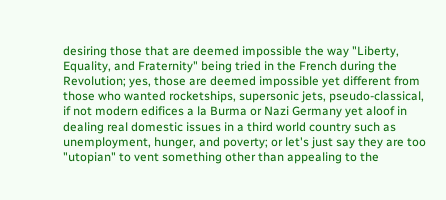desiring those that are deemed impossible the way "Liberty, Equality, and Fraternity" being tried in the French during the Revolution; yes, those are deemed impossible yet different from those who wanted rocketships, supersonic jets, pseudo-classical, if not modern edifices a la Burma or Nazi Germany yet aloof in dealing real domestic issues in a third world country such as unemployment, hunger, and poverty; or let's just say they are too "utopian" to vent something other than appealing to the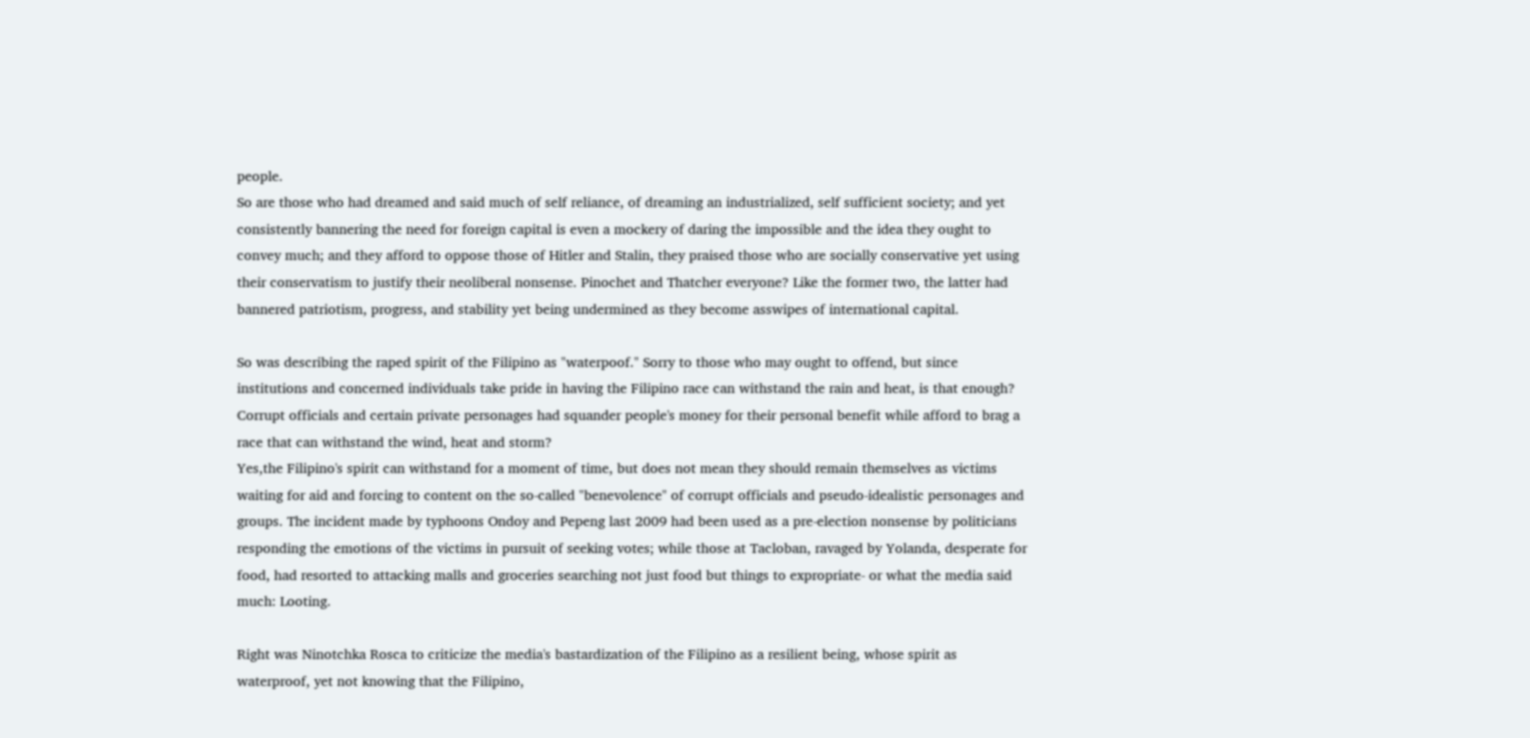people.
So are those who had dreamed and said much of self reliance, of dreaming an industrialized, self sufficient society; and yet consistently bannering the need for foreign capital is even a mockery of daring the impossible and the idea they ought to convey much; and they afford to oppose those of Hitler and Stalin, they praised those who are socially conservative yet using their conservatism to justify their neoliberal nonsense. Pinochet and Thatcher everyone? Like the former two, the latter had bannered patriotism, progress, and stability yet being undermined as they become asswipes of international capital.

So was describing the raped spirit of the Filipino as "waterpoof." Sorry to those who may ought to offend, but since institutions and concerned individuals take pride in having the Filipino race can withstand the rain and heat, is that enough? Corrupt officials and certain private personages had squander people's money for their personal benefit while afford to brag a race that can withstand the wind, heat and storm?
Yes,the Filipino's spirit can withstand for a moment of time, but does not mean they should remain themselves as victims waiting for aid and forcing to content on the so-called "benevolence" of corrupt officials and pseudo-idealistic personages and groups. The incident made by typhoons Ondoy and Pepeng last 2009 had been used as a pre-election nonsense by politicians responding the emotions of the victims in pursuit of seeking votes; while those at Tacloban, ravaged by Yolanda, desperate for food, had resorted to attacking malls and groceries searching not just food but things to expropriate- or what the media said much: Looting.

Right was Ninotchka Rosca to criticize the media's bastardization of the Filipino as a resilient being, whose spirit as waterproof, yet not knowing that the Filipino,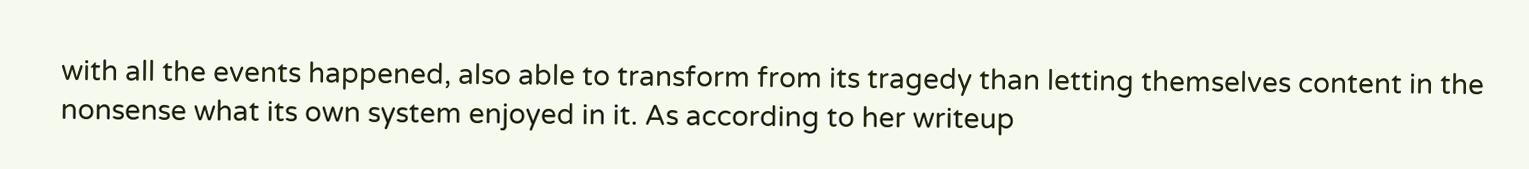with all the events happened, also able to transform from its tragedy than letting themselves content in the nonsense what its own system enjoyed in it. As according to her writeup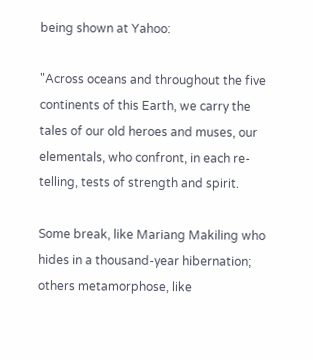being shown at Yahoo:

"Across oceans and throughout the five continents of this Earth, we carry the tales of our old heroes and muses, our elementals, who confront, in each re-telling, tests of strength and spirit.

Some break, like Mariang Makiling who hides in a thousand-year hibernation; others metamorphose, like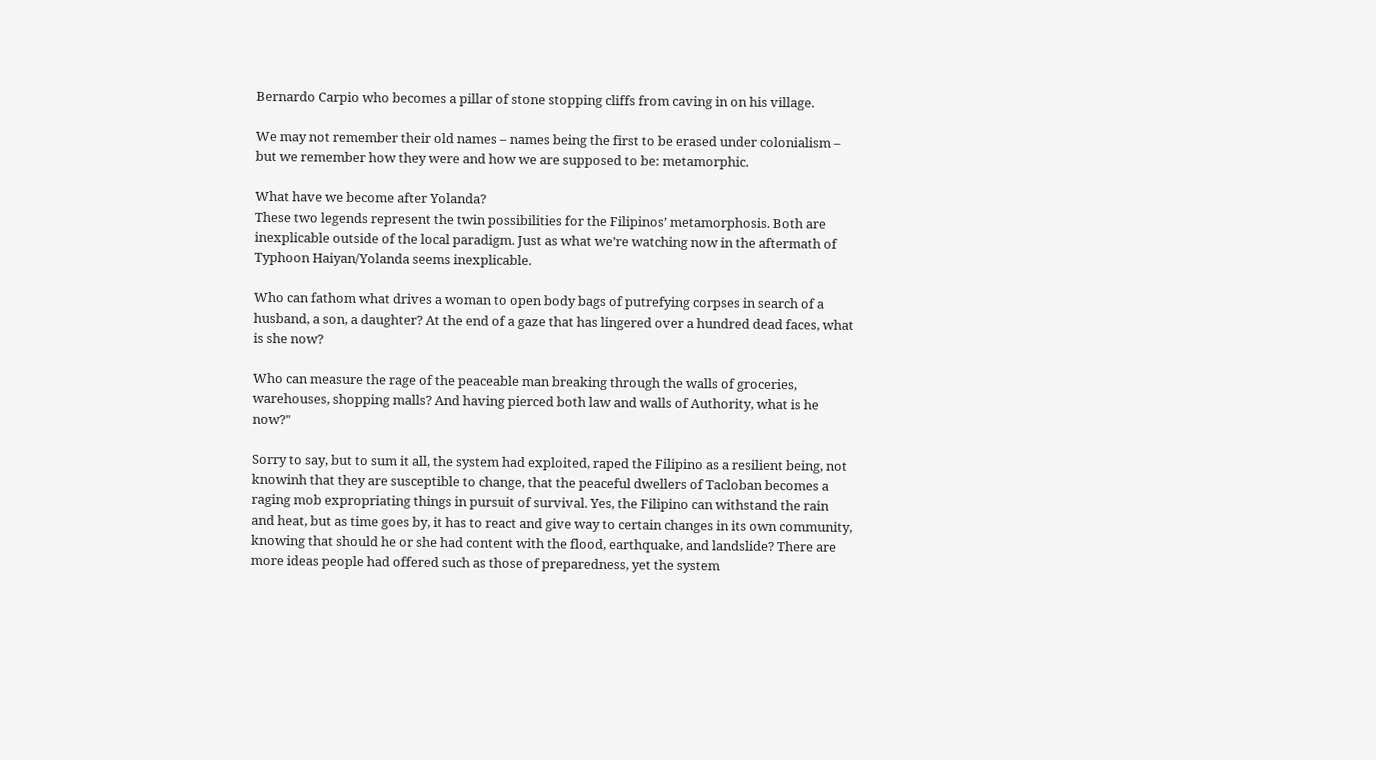Bernardo Carpio who becomes a pillar of stone stopping cliffs from caving in on his village.

We may not remember their old names – names being the first to be erased under colonialism – but we remember how they were and how we are supposed to be: metamorphic.

What have we become after Yolanda?
These two legends represent the twin possibilities for the Filipinos’ metamorphosis. Both are inexplicable outside of the local paradigm. Just as what we’re watching now in the aftermath of Typhoon Haiyan/Yolanda seems inexplicable.

Who can fathom what drives a woman to open body bags of putrefying corpses in search of a husband, a son, a daughter? At the end of a gaze that has lingered over a hundred dead faces, what is she now?

Who can measure the rage of the peaceable man breaking through the walls of groceries, warehouses, shopping malls? And having pierced both law and walls of Authority, what is he now?"

Sorry to say, but to sum it all, the system had exploited, raped the Filipino as a resilient being, not knowinh that they are susceptible to change, that the peaceful dwellers of Tacloban becomes a raging mob expropriating things in pursuit of survival. Yes, the Filipino can withstand the rain and heat, but as time goes by, it has to react and give way to certain changes in its own community, knowing that should he or she had content with the flood, earthquake, and landslide? There are more ideas people had offered such as those of preparedness, yet the system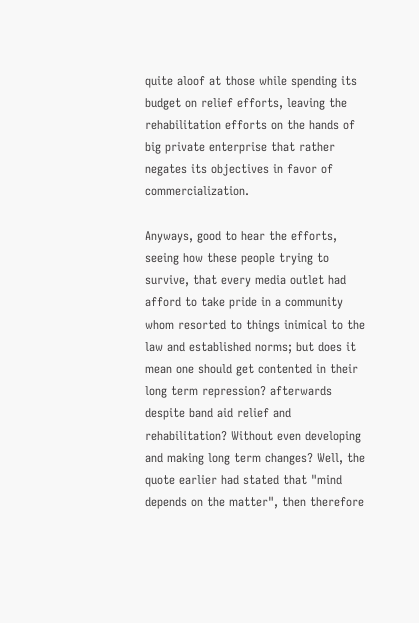quite aloof at those while spending its budget on relief efforts, leaving the rehabilitation efforts on the hands of big private enterprise that rather negates its objectives in favor of commercialization.

Anyways, good to hear the efforts, seeing how these people trying to survive, that every media outlet had afford to take pride in a community whom resorted to things inimical to the law and established norms; but does it mean one should get contented in their long term repression? afterwards despite band aid relief and rehabilitation? Without even developing and making long term changes? Well, the quote earlier had stated that "mind depends on the matter", then therefore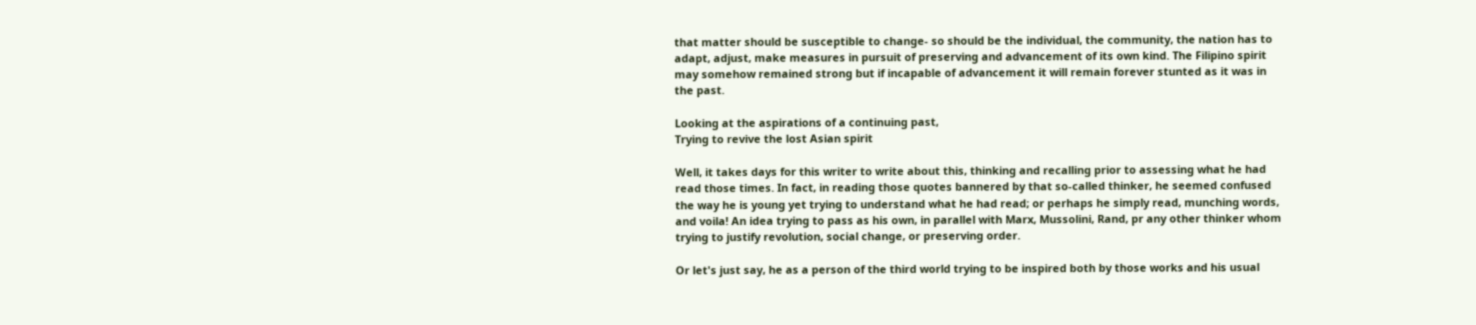that matter should be susceptible to change- so should be the individual, the community, the nation has to adapt, adjust, make measures in pursuit of preserving and advancement of its own kind. The Filipino spirit may somehow remained strong but if incapable of advancement it will remain forever stunted as it was in the past.

Looking at the aspirations of a continuing past,
Trying to revive the lost Asian spirit

Well, it takes days for this writer to write about this, thinking and recalling prior to assessing what he had read those times. In fact, in reading those quotes bannered by that so-called thinker, he seemed confused the way he is young yet trying to understand what he had read; or perhaps he simply read, munching words, and voila! An idea trying to pass as his own, in parallel with Marx, Mussolini, Rand, pr any other thinker whom trying to justify revolution, social change, or preserving order.

Or let's just say, he as a person of the third world trying to be inspired both by those works and his usual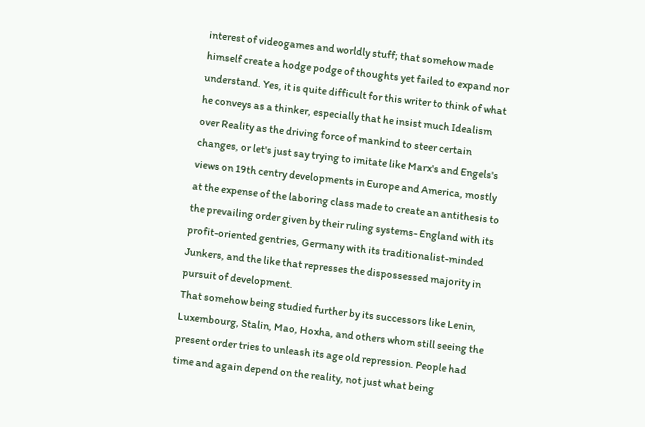interest of videogames and worldly stuff; that somehow made himself create a hodge podge of thoughts yet failed to expand nor understand. Yes, it is quite difficult for this writer to think of what he conveys as a thinker, especially that he insist much Idealism over Reality as the driving force of mankind to steer certain changes, or let's just say trying to imitate like Marx's and Engels's views on 19th centry developments in Europe and America, mostly at the expense of the laboring class made to create an antithesis to the prevailing order given by their ruling systems- England with its profit-oriented gentries, Germany with its traditionalist-minded Junkers, and the like that represses the dispossessed majority in pursuit of development.
That somehow being studied further by its successors like Lenin, Luxembourg, Stalin, Mao, Hoxha, and others whom still seeing the present order tries to unleash its age old repression. People had time and again depend on the reality, not just what being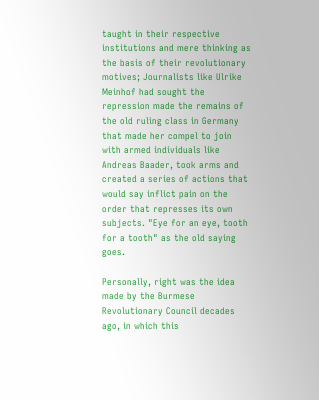taught in their respective institutions and mere thinking as the basis of their revolutionary motives; Journalists like Ulrike Meinhof had sought the repression made the remains of the old ruling class in Germany that made her compel to join with armed individuals like Andreas Baader, took arms and created a series of actions that would say inflict pain on the order that represses its own subjects. "Eye for an eye, tooth for a tooth" as the old saying goes.

Personally, right was the idea made by the Burmese Revolutionary Council decades ago, in which this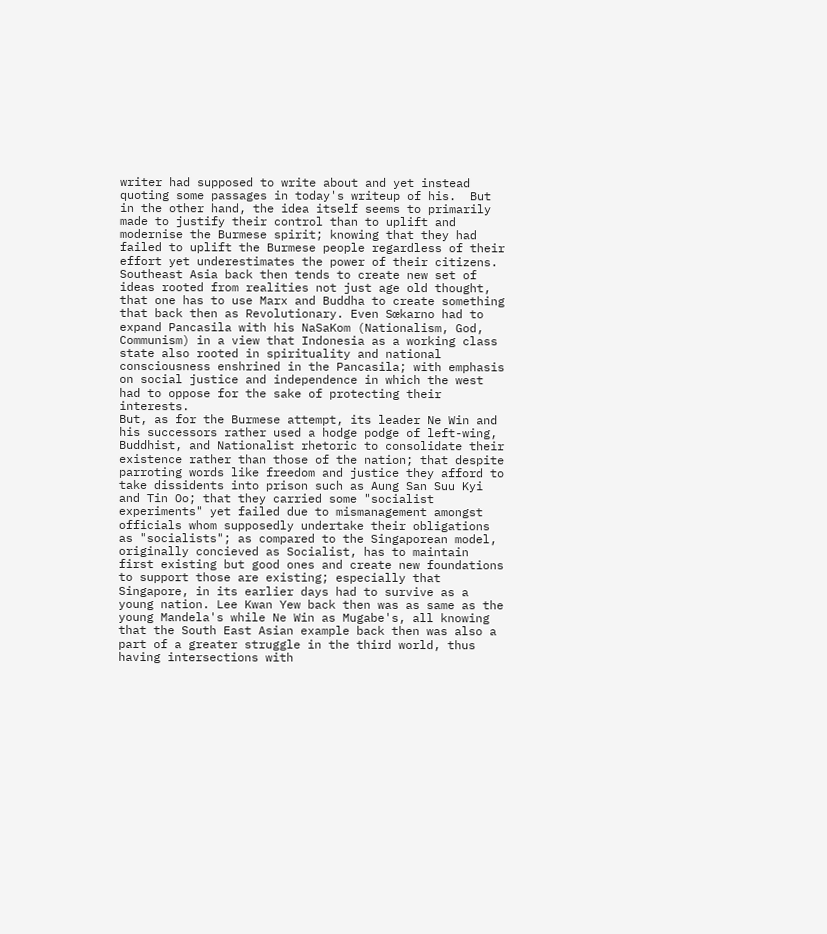writer had supposed to write about and yet instead quoting some passages in today's writeup of his.  But in the other hand, the idea itself seems to primarily made to justify their control than to uplift and modernise the Burmese spirit; knowing that they had failed to uplift the Burmese people regardless of their effort yet underestimates the power of their citizens. Southeast Asia back then tends to create new set of ideas rooted from realities not just age old thought, that one has to use Marx and Buddha to create something that back then as Revolutionary. Even Sœkarno had to expand Pancasila with his NaSaKom (Nationalism, God, Communism) in a view that Indonesia as a working class state also rooted in spirituality and national consciousness enshrined in the Pancasila; with emphasis on social justice and independence in which the west had to oppose for the sake of protecting their interests.
But, as for the Burmese attempt, its leader Ne Win and his successors rather used a hodge podge of left-wing, Buddhist, and Nationalist rhetoric to consolidate their existence rather than those of the nation; that despite parroting words like freedom and justice they afford to take dissidents into prison such as Aung San Suu Kyi and Tin Oo; that they carried some "socialist experiments" yet failed due to mismanagement amongst officials whom supposedly undertake their obligations as "socialists"; as compared to the Singaporean model, originally concieved as Socialist, has to maintain first existing but good ones and create new foundations to support those are existing; especially that Singapore, in its earlier days had to survive as a young nation. Lee Kwan Yew back then was as same as the young Mandela's while Ne Win as Mugabe's, all knowing that the South East Asian example back then was also a part of a greater struggle in the third world, thus having intersections with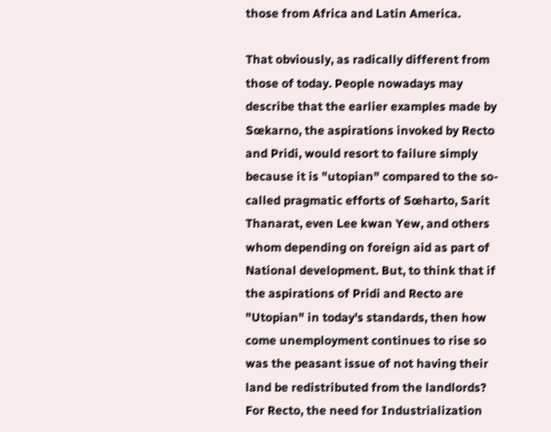those from Africa and Latin America.

That obviously, as radically different from those of today. People nowadays may describe that the earlier examples made by Sœkarno, the aspirations invoked by Recto and Pridi, would resort to failure simply because it is "utopian" compared to the so-called pragmatic efforts of Sœharto, Sarit Thanarat, even Lee kwan Yew, and others whom depending on foreign aid as part of National development. But, to think that if the aspirations of Pridi and Recto are "Utopian" in today's standards, then how come unemployment continues to rise so was the peasant issue of not having their land be redistributed from the landlords? For Recto, the need for Industrialization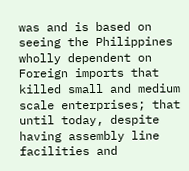was and is based on seeing the Philippines wholly dependent on Foreign imports that killed small and medium scale enterprises; that until today, despite having assembly line facilities and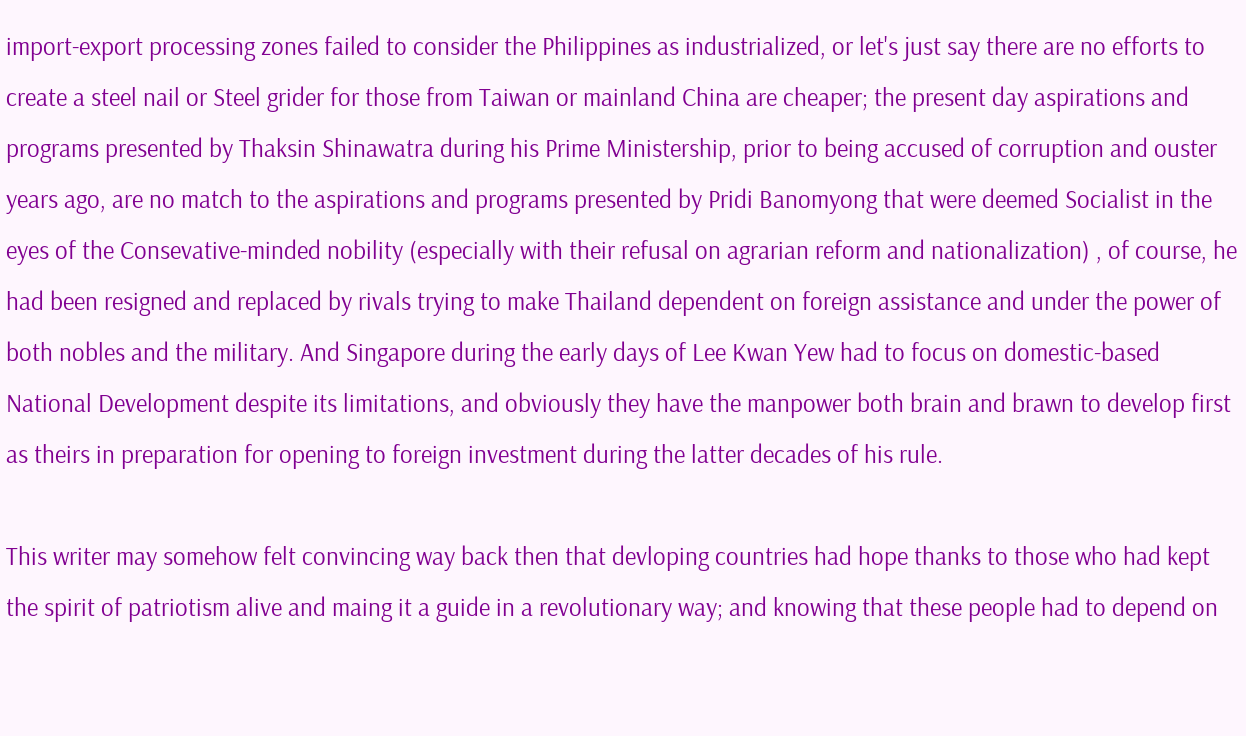import-export processing zones failed to consider the Philippines as industrialized, or let's just say there are no efforts to create a steel nail or Steel grider for those from Taiwan or mainland China are cheaper; the present day aspirations and programs presented by Thaksin Shinawatra during his Prime Ministership, prior to being accused of corruption and ouster years ago, are no match to the aspirations and programs presented by Pridi Banomyong that were deemed Socialist in the eyes of the Consevative-minded nobility (especially with their refusal on agrarian reform and nationalization) , of course, he had been resigned and replaced by rivals trying to make Thailand dependent on foreign assistance and under the power of both nobles and the military. And Singapore during the early days of Lee Kwan Yew had to focus on domestic-based National Development despite its limitations, and obviously they have the manpower both brain and brawn to develop first as theirs in preparation for opening to foreign investment during the latter decades of his rule.

This writer may somehow felt convincing way back then that devloping countries had hope thanks to those who had kept the spirit of patriotism alive and maing it a guide in a revolutionary way; and knowing that these people had to depend on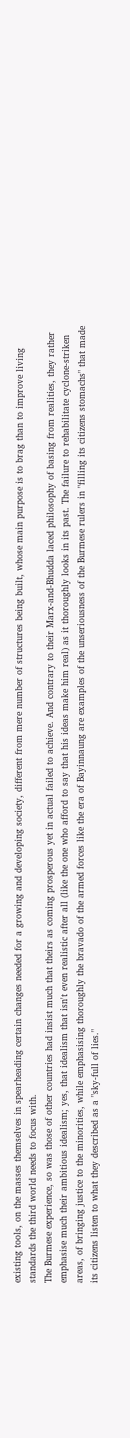existing tools, on the masses themselves in spearheading certain changes needed for a growing and developing society, different from mere number of structures being built, whose main purpose is to brag than to improve living standards the third world needs to focus with.
The Burmese experience, so was those of other countries had insist much that theirs as coming prosperous yet in actual failed to achieve. And contrary to their Marx-and-Bhudda laced philosophy of basing from realities, they rather emphasise much their ambitious idealism; yes, that idealism that isn't even realistic after all (like the one who afford to say that his ideas make him real) as it thoroughly looks in its past. The failure to rehabilitate cyclone-striken areas, of bringing justice to the minorities, while emphasising thoroughly the bravado of the armed forces like the era of Bayinnaung are examples of the unseriousness of the Burmese rulers in "filling its citizens stomachs" that made its citizens listen to what they described as a "sky-full of lies."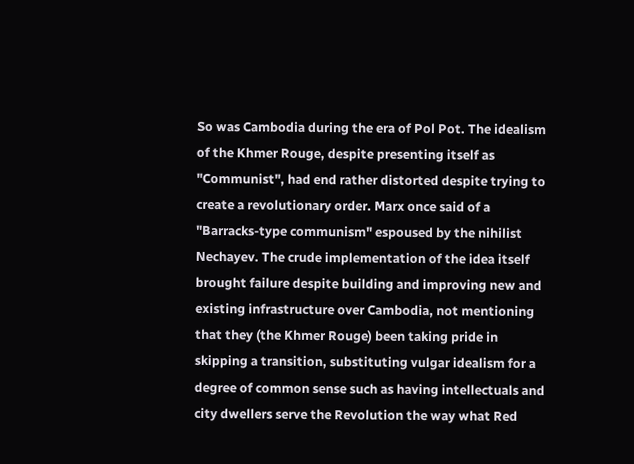So was Cambodia during the era of Pol Pot. The idealism of the Khmer Rouge, despite presenting itself as "Communist", had end rather distorted despite trying to create a revolutionary order. Marx once said of a "Barracks-type communism" espoused by the nihilist Nechayev. The crude implementation of the idea itself brought failure despite building and improving new and existing infrastructure over Cambodia, not mentioning that they (the Khmer Rouge) been taking pride in skipping a transition, substituting vulgar idealism for a degree of common sense such as having intellectuals and city dwellers serve the Revolution the way what Red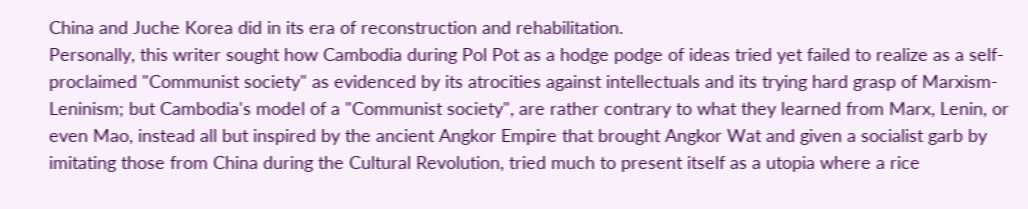China and Juche Korea did in its era of reconstruction and rehabilitation.
Personally, this writer sought how Cambodia during Pol Pot as a hodge podge of ideas tried yet failed to realize as a self-proclaimed "Communist society" as evidenced by its atrocities against intellectuals and its trying hard grasp of Marxism-Leninism; but Cambodia's model of a "Communist society", are rather contrary to what they learned from Marx, Lenin, or even Mao, instead all but inspired by the ancient Angkor Empire that brought Angkor Wat and given a socialist garb by imitating those from China during the Cultural Revolution, tried much to present itself as a utopia where a rice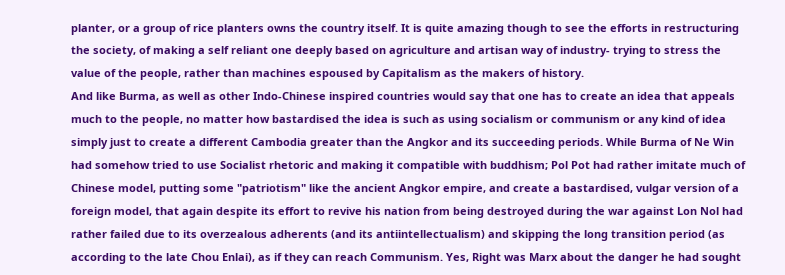planter, or a group of rice planters owns the country itself. It is quite amazing though to see the efforts in restructuring the society, of making a self reliant one deeply based on agriculture and artisan way of industry- trying to stress the value of the people, rather than machines espoused by Capitalism as the makers of history.
And like Burma, as well as other Indo-Chinese inspired countries would say that one has to create an idea that appeals much to the people, no matter how bastardised the idea is such as using socialism or communism or any kind of idea simply just to create a different Cambodia greater than the Angkor and its succeeding periods. While Burma of Ne Win had somehow tried to use Socialist rhetoric and making it compatible with buddhism; Pol Pot had rather imitate much of Chinese model, putting some "patriotism" like the ancient Angkor empire, and create a bastardised, vulgar version of a foreign model, that again despite its effort to revive his nation from being destroyed during the war against Lon Nol had rather failed due to its overzealous adherents (and its antiintellectualism) and skipping the long transition period (as according to the late Chou Enlai), as if they can reach Communism. Yes, Right was Marx about the danger he had sought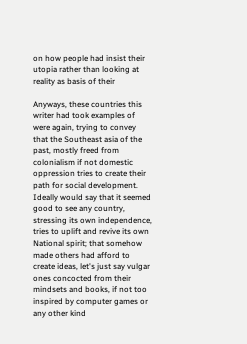on how people had insist their utopia rather than looking at reality as basis of their

Anyways, these countries this writer had took examples of were again, trying to convey that the Southeast asia of the past, mostly freed from colonialism if not domestic oppression tries to create their path for social development. Ideally would say that it seemed good to see any country, stressing its own independence, tries to uplift and revive its own National spirit; that somehow made others had afford to create ideas, let's just say vulgar ones concocted from their mindsets and books, if not too inspired by computer games or any other kind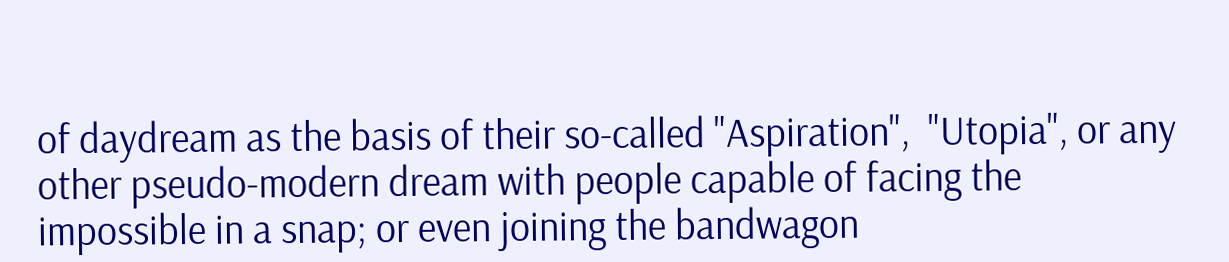of daydream as the basis of their so-called "Aspiration",  "Utopia", or any other pseudo-modern dream with people capable of facing the impossible in a snap; or even joining the bandwagon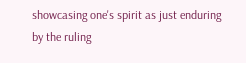showcasing one's spirit as just enduring by the ruling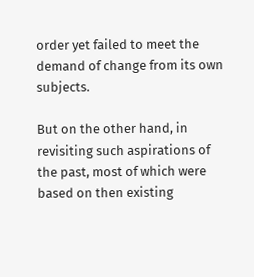order yet failed to meet the demand of change from its own subjects.

But on the other hand, in revisiting such aspirations of the past, most of which were based on then existing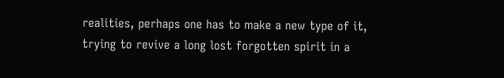realities, perhaps one has to make a new type of it, trying to revive a long lost forgotten spirit in a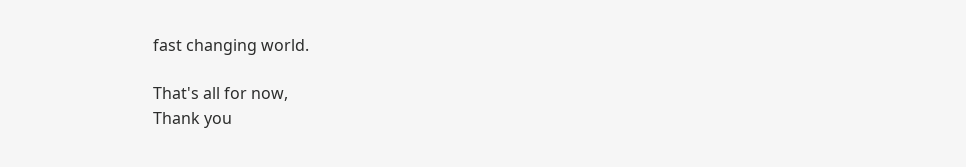fast changing world.

That's all for now,
Thank you